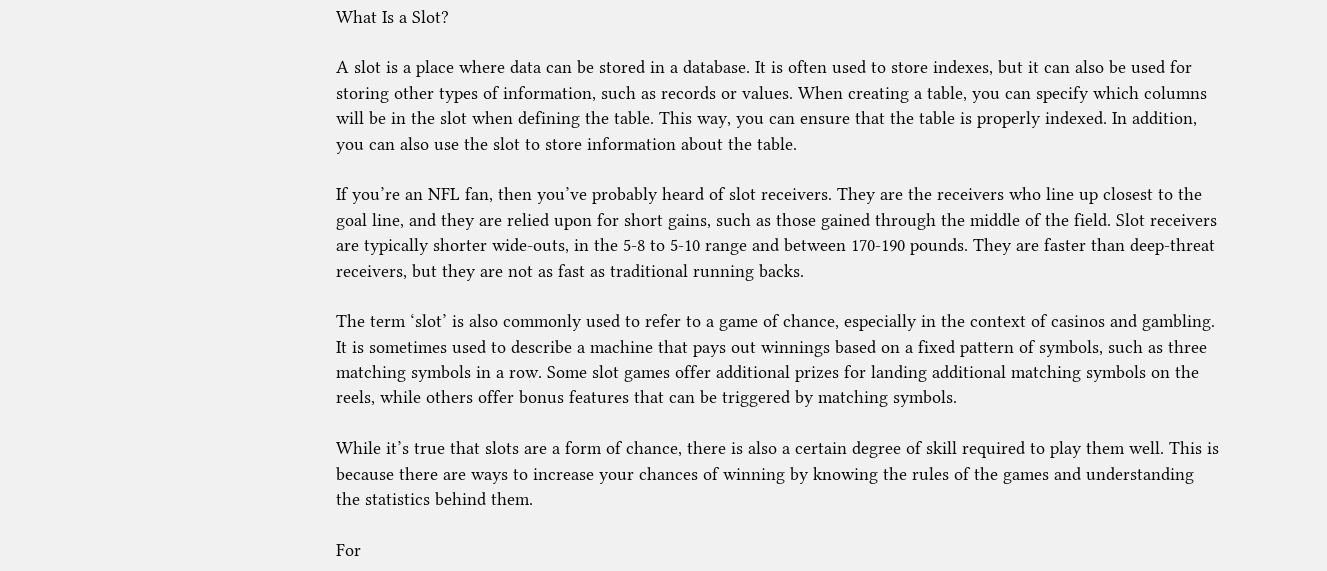What Is a Slot?

A slot is a place where data can be stored in a database. It is often used to store indexes, but it can also be used for storing other types of information, such as records or values. When creating a table, you can specify which columns will be in the slot when defining the table. This way, you can ensure that the table is properly indexed. In addition, you can also use the slot to store information about the table.

If you’re an NFL fan, then you’ve probably heard of slot receivers. They are the receivers who line up closest to the goal line, and they are relied upon for short gains, such as those gained through the middle of the field. Slot receivers are typically shorter wide-outs, in the 5-8 to 5-10 range and between 170-190 pounds. They are faster than deep-threat receivers, but they are not as fast as traditional running backs.

The term ‘slot’ is also commonly used to refer to a game of chance, especially in the context of casinos and gambling. It is sometimes used to describe a machine that pays out winnings based on a fixed pattern of symbols, such as three matching symbols in a row. Some slot games offer additional prizes for landing additional matching symbols on the reels, while others offer bonus features that can be triggered by matching symbols.

While it’s true that slots are a form of chance, there is also a certain degree of skill required to play them well. This is because there are ways to increase your chances of winning by knowing the rules of the games and understanding the statistics behind them.

For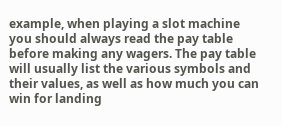example, when playing a slot machine you should always read the pay table before making any wagers. The pay table will usually list the various symbols and their values, as well as how much you can win for landing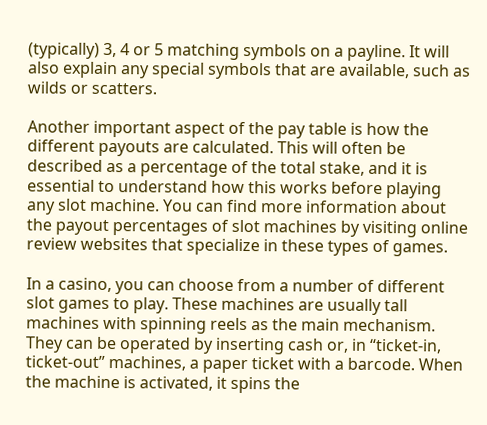(typically) 3, 4 or 5 matching symbols on a payline. It will also explain any special symbols that are available, such as wilds or scatters.

Another important aspect of the pay table is how the different payouts are calculated. This will often be described as a percentage of the total stake, and it is essential to understand how this works before playing any slot machine. You can find more information about the payout percentages of slot machines by visiting online review websites that specialize in these types of games.

In a casino, you can choose from a number of different slot games to play. These machines are usually tall machines with spinning reels as the main mechanism. They can be operated by inserting cash or, in “ticket-in, ticket-out” machines, a paper ticket with a barcode. When the machine is activated, it spins the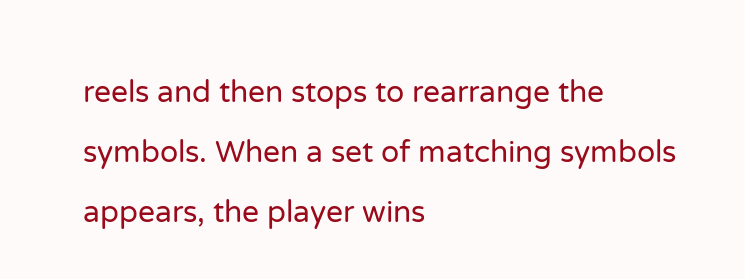reels and then stops to rearrange the symbols. When a set of matching symbols appears, the player wins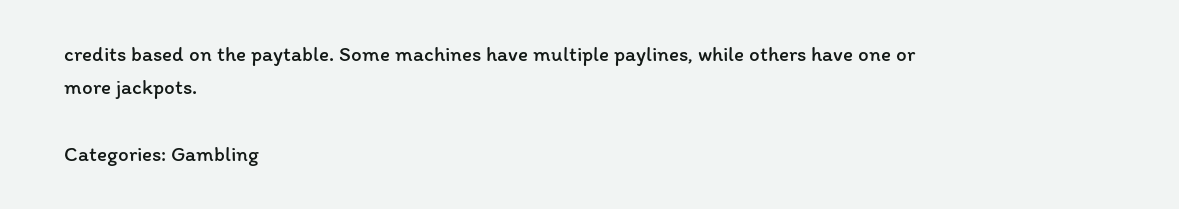credits based on the paytable. Some machines have multiple paylines, while others have one or more jackpots.

Categories: Gambling